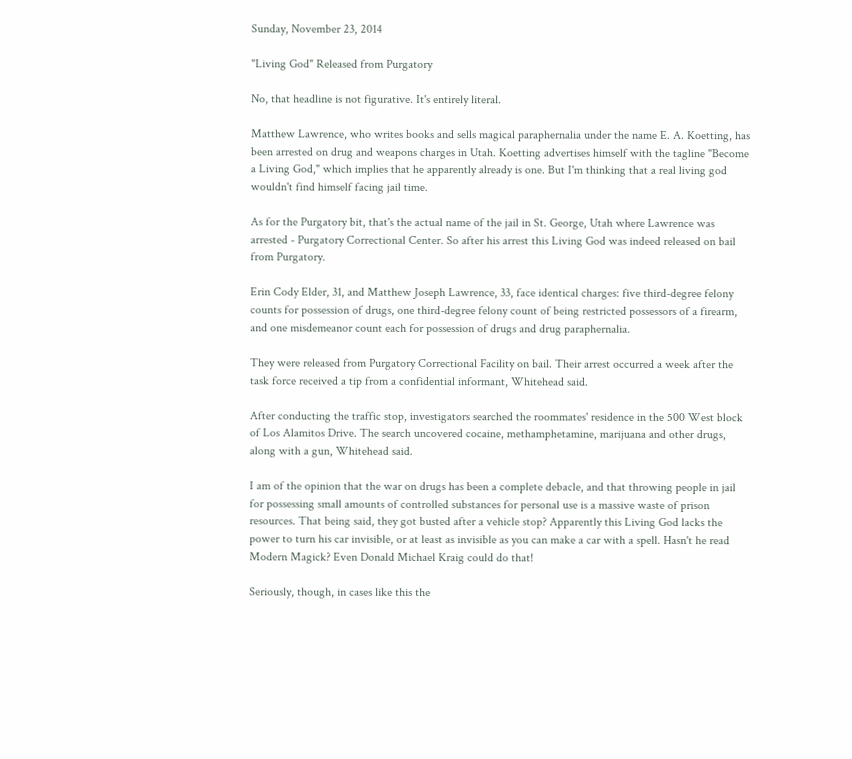Sunday, November 23, 2014

"Living God" Released from Purgatory

No, that headline is not figurative. It's entirely literal.

Matthew Lawrence, who writes books and sells magical paraphernalia under the name E. A. Koetting, has been arrested on drug and weapons charges in Utah. Koetting advertises himself with the tagline "Become a Living God," which implies that he apparently already is one. But I'm thinking that a real living god wouldn't find himself facing jail time.

As for the Purgatory bit, that's the actual name of the jail in St. George, Utah where Lawrence was arrested - Purgatory Correctional Center. So after his arrest this Living God was indeed released on bail from Purgatory.

Erin Cody Elder, 31, and Matthew Joseph Lawrence, 33, face identical charges: five third-degree felony counts for possession of drugs, one third-degree felony count of being restricted possessors of a firearm, and one misdemeanor count each for possession of drugs and drug paraphernalia.

They were released from Purgatory Correctional Facility on bail. Their arrest occurred a week after the task force received a tip from a confidential informant, Whitehead said.

After conducting the traffic stop, investigators searched the roommates' residence in the 500 West block of Los Alamitos Drive. The search uncovered cocaine, methamphetamine, marijuana and other drugs, along with a gun, Whitehead said.

I am of the opinion that the war on drugs has been a complete debacle, and that throwing people in jail for possessing small amounts of controlled substances for personal use is a massive waste of prison resources. That being said, they got busted after a vehicle stop? Apparently this Living God lacks the power to turn his car invisible, or at least as invisible as you can make a car with a spell. Hasn't he read Modern Magick? Even Donald Michael Kraig could do that!

Seriously, though, in cases like this the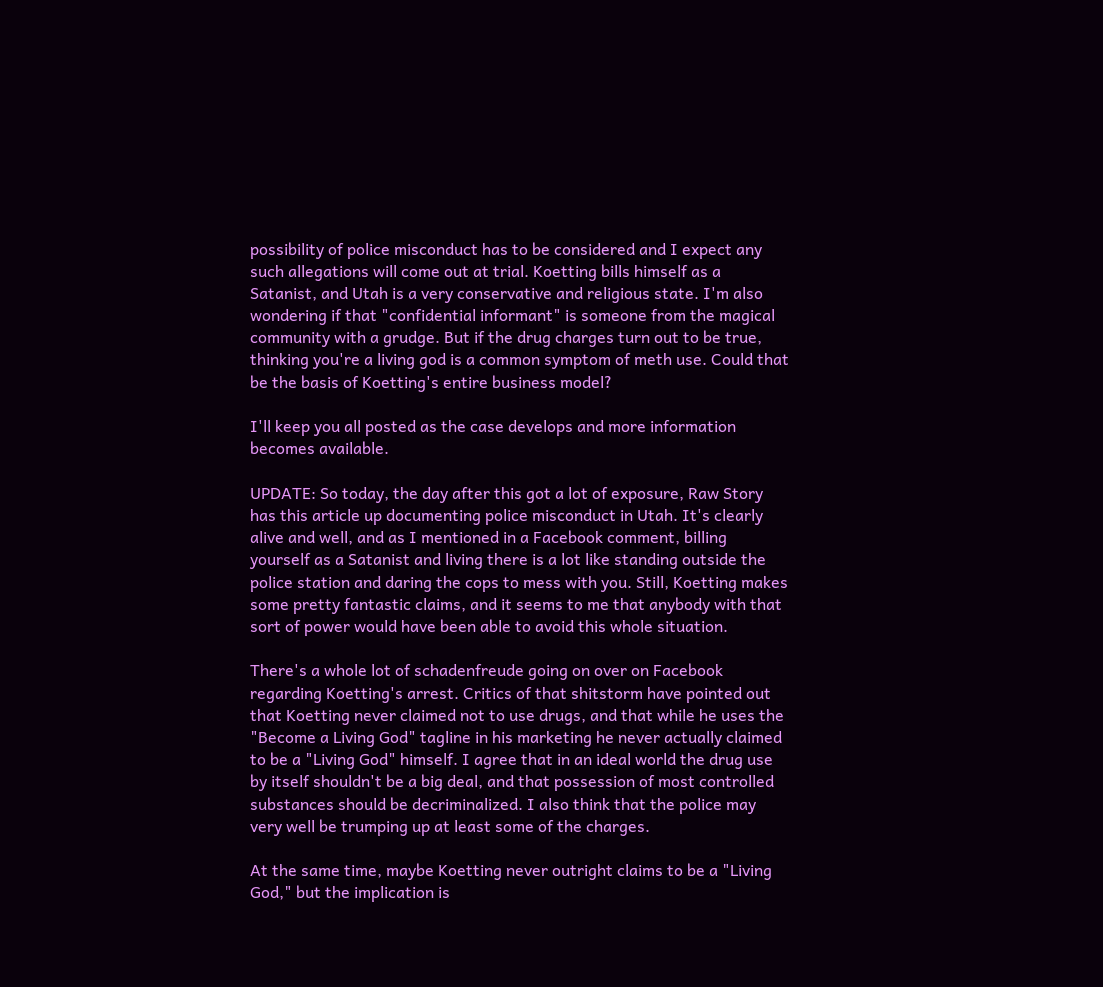possibility of police misconduct has to be considered and I expect any such allegations will come out at trial. Koetting bills himself as a Satanist, and Utah is a very conservative and religious state. I'm also wondering if that "confidential informant" is someone from the magical community with a grudge. But if the drug charges turn out to be true, thinking you're a living god is a common symptom of meth use. Could that be the basis of Koetting's entire business model?

I'll keep you all posted as the case develops and more information becomes available.

UPDATE: So today, the day after this got a lot of exposure, Raw Story has this article up documenting police misconduct in Utah. It's clearly alive and well, and as I mentioned in a Facebook comment, billing yourself as a Satanist and living there is a lot like standing outside the police station and daring the cops to mess with you. Still, Koetting makes some pretty fantastic claims, and it seems to me that anybody with that sort of power would have been able to avoid this whole situation.

There's a whole lot of schadenfreude going on over on Facebook regarding Koetting's arrest. Critics of that shitstorm have pointed out that Koetting never claimed not to use drugs, and that while he uses the "Become a Living God" tagline in his marketing he never actually claimed to be a "Living God" himself. I agree that in an ideal world the drug use by itself shouldn't be a big deal, and that possession of most controlled substances should be decriminalized. I also think that the police may very well be trumping up at least some of the charges.

At the same time, maybe Koetting never outright claims to be a "Living God," but the implication is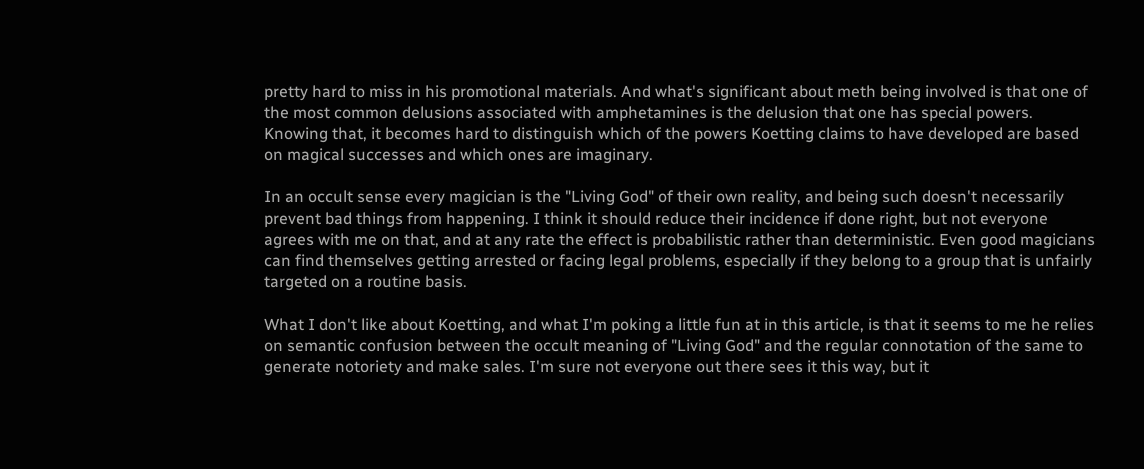pretty hard to miss in his promotional materials. And what's significant about meth being involved is that one of the most common delusions associated with amphetamines is the delusion that one has special powers. Knowing that, it becomes hard to distinguish which of the powers Koetting claims to have developed are based on magical successes and which ones are imaginary.

In an occult sense every magician is the "Living God" of their own reality, and being such doesn't necessarily prevent bad things from happening. I think it should reduce their incidence if done right, but not everyone agrees with me on that, and at any rate the effect is probabilistic rather than deterministic. Even good magicians can find themselves getting arrested or facing legal problems, especially if they belong to a group that is unfairly targeted on a routine basis.

What I don't like about Koetting, and what I'm poking a little fun at in this article, is that it seems to me he relies on semantic confusion between the occult meaning of "Living God" and the regular connotation of the same to generate notoriety and make sales. I'm sure not everyone out there sees it this way, but it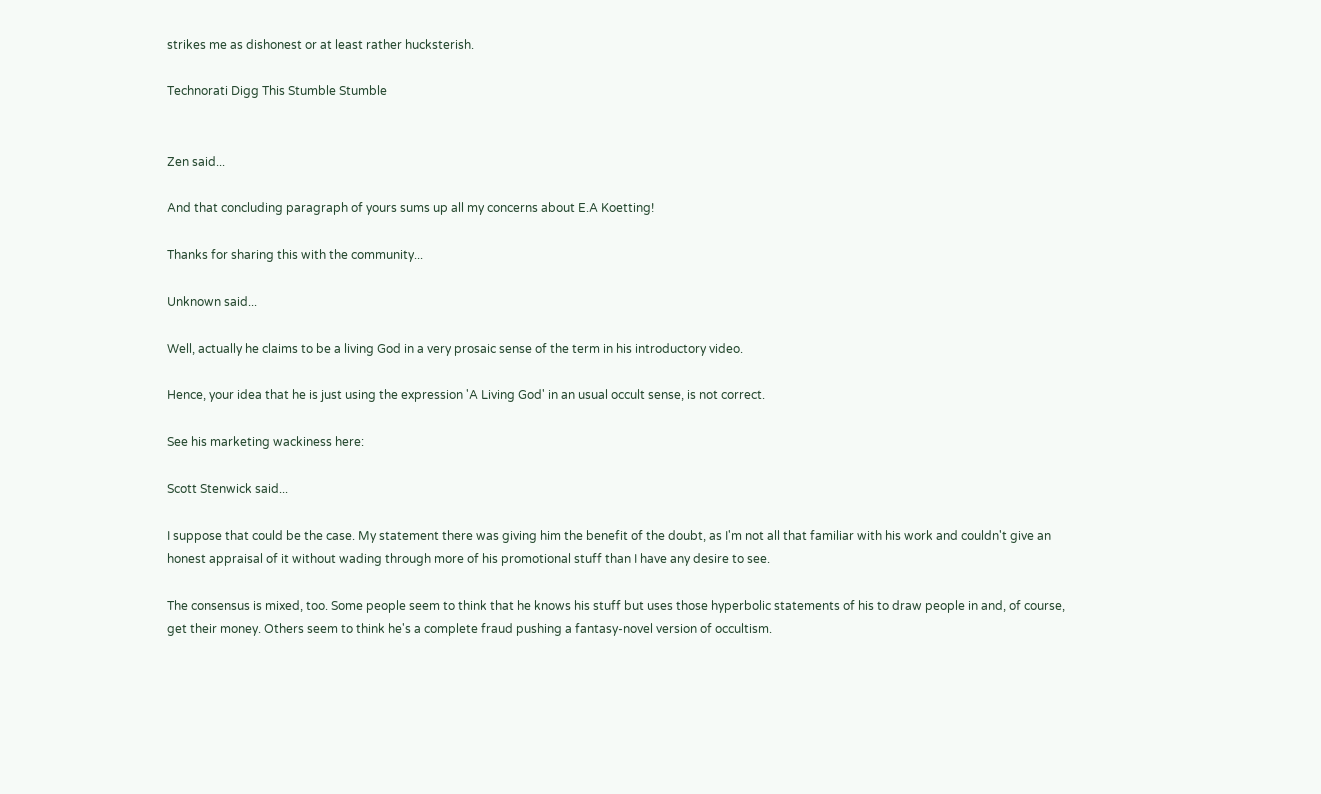strikes me as dishonest or at least rather hucksterish.

Technorati Digg This Stumble Stumble


Zen said...

And that concluding paragraph of yours sums up all my concerns about E.A Koetting!

Thanks for sharing this with the community...

Unknown said...

Well, actually he claims to be a living God in a very prosaic sense of the term in his introductory video.

Hence, your idea that he is just using the expression 'A Living God' in an usual occult sense, is not correct.

See his marketing wackiness here:

Scott Stenwick said...

I suppose that could be the case. My statement there was giving him the benefit of the doubt, as I'm not all that familiar with his work and couldn't give an honest appraisal of it without wading through more of his promotional stuff than I have any desire to see.

The consensus is mixed, too. Some people seem to think that he knows his stuff but uses those hyperbolic statements of his to draw people in and, of course, get their money. Others seem to think he's a complete fraud pushing a fantasy-novel version of occultism.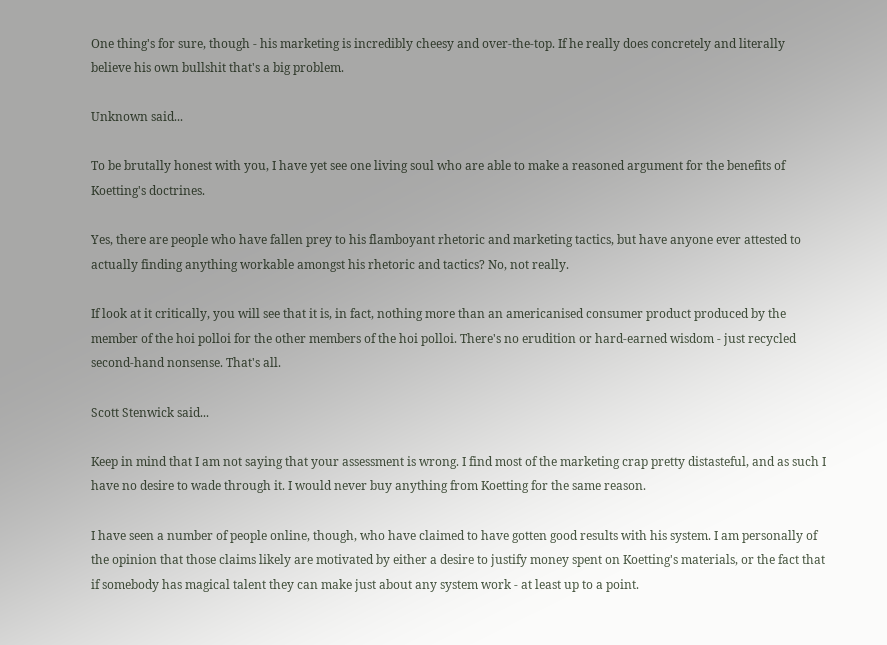One thing's for sure, though - his marketing is incredibly cheesy and over-the-top. If he really does concretely and literally believe his own bullshit that's a big problem.

Unknown said...

To be brutally honest with you, I have yet see one living soul who are able to make a reasoned argument for the benefits of Koetting's doctrines.

Yes, there are people who have fallen prey to his flamboyant rhetoric and marketing tactics, but have anyone ever attested to actually finding anything workable amongst his rhetoric and tactics? No, not really.

If look at it critically, you will see that it is, in fact, nothing more than an americanised consumer product produced by the member of the hoi polloi for the other members of the hoi polloi. There's no erudition or hard-earned wisdom - just recycled second-hand nonsense. That's all.

Scott Stenwick said...

Keep in mind that I am not saying that your assessment is wrong. I find most of the marketing crap pretty distasteful, and as such I have no desire to wade through it. I would never buy anything from Koetting for the same reason.

I have seen a number of people online, though, who have claimed to have gotten good results with his system. I am personally of the opinion that those claims likely are motivated by either a desire to justify money spent on Koetting's materials, or the fact that if somebody has magical talent they can make just about any system work - at least up to a point.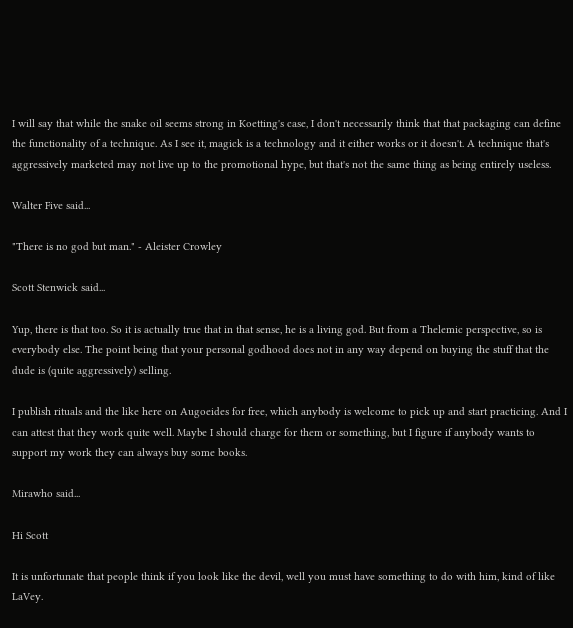I will say that while the snake oil seems strong in Koetting's case, I don't necessarily think that that packaging can define the functionality of a technique. As I see it, magick is a technology and it either works or it doesn't. A technique that's aggressively marketed may not live up to the promotional hype, but that's not the same thing as being entirely useless.

Walter Five said...

"There is no god but man." - Aleister Crowley

Scott Stenwick said...

Yup, there is that too. So it is actually true that in that sense, he is a living god. But from a Thelemic perspective, so is everybody else. The point being that your personal godhood does not in any way depend on buying the stuff that the dude is (quite aggressively) selling.

I publish rituals and the like here on Augoeides for free, which anybody is welcome to pick up and start practicing. And I can attest that they work quite well. Maybe I should charge for them or something, but I figure if anybody wants to support my work they can always buy some books.

Mirawho said...

Hi Scott

It is unfortunate that people think if you look like the devil, well you must have something to do with him, kind of like LaVey.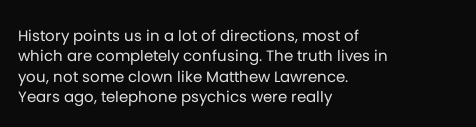History points us in a lot of directions, most of which are completely confusing. The truth lives in you, not some clown like Matthew Lawrence. Years ago, telephone psychics were really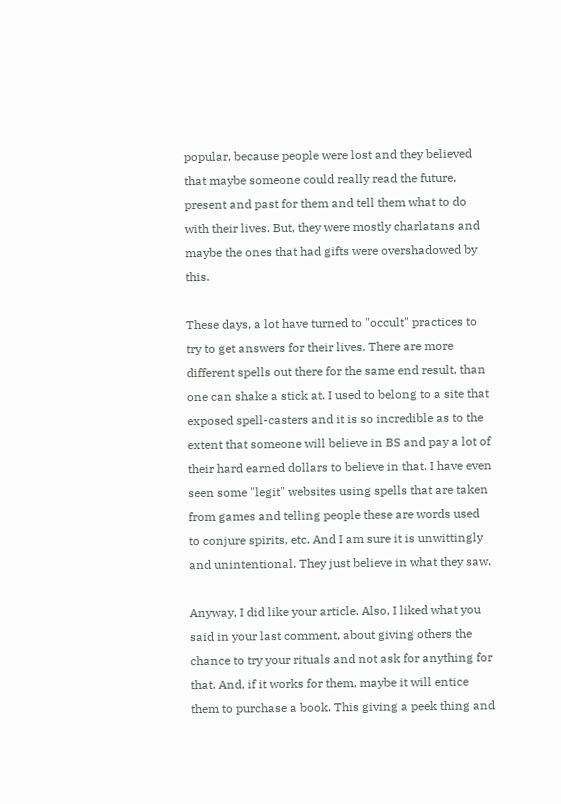popular, because people were lost and they believed that maybe someone could really read the future, present and past for them and tell them what to do with their lives. But, they were mostly charlatans and maybe the ones that had gifts were overshadowed by this.

These days, a lot have turned to "occult" practices to try to get answers for their lives. There are more different spells out there for the same end result, than one can shake a stick at. I used to belong to a site that exposed spell-casters and it is so incredible as to the extent that someone will believe in BS and pay a lot of their hard earned dollars to believe in that. I have even seen some "legit" websites using spells that are taken from games and telling people these are words used to conjure spirits, etc. And I am sure it is unwittingly and unintentional. They just believe in what they saw.

Anyway, I did like your article. Also, I liked what you said in your last comment, about giving others the chance to try your rituals and not ask for anything for that. And, if it works for them, maybe it will entice them to purchase a book. This giving a peek thing and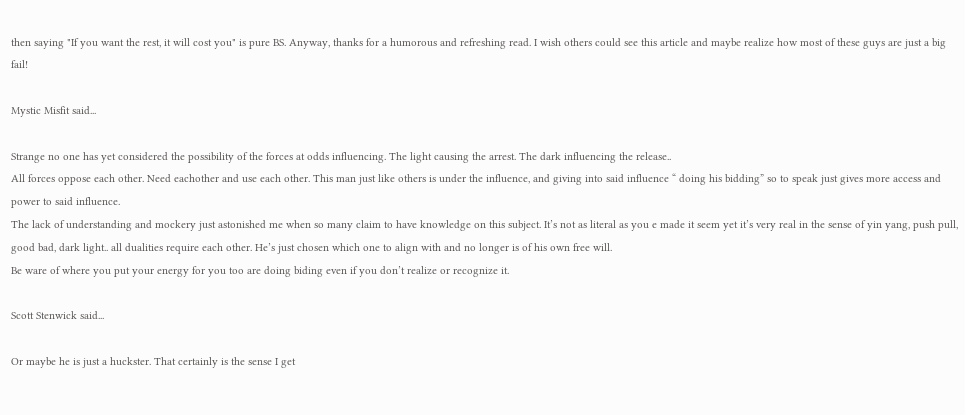then saying "If you want the rest, it will cost you" is pure BS. Anyway, thanks for a humorous and refreshing read. I wish others could see this article and maybe realize how most of these guys are just a big fail!

Mystic Misfit said...

Strange no one has yet considered the possibility of the forces at odds influencing. The light causing the arrest. The dark influencing the release..
All forces oppose each other. Need eachother and use each other. This man just like others is under the influence, and giving into said influence “ doing his bidding” so to speak just gives more access and power to said influence.
The lack of understanding and mockery just astonished me when so many claim to have knowledge on this subject. It’s not as literal as you e made it seem yet it’s very real in the sense of yin yang, push pull, good bad, dark light.. all dualities require each other. He’s just chosen which one to align with and no longer is of his own free will.
Be ware of where you put your energy for you too are doing biding even if you don’t realize or recognize it.

Scott Stenwick said...

Or maybe he is just a huckster. That certainly is the sense I get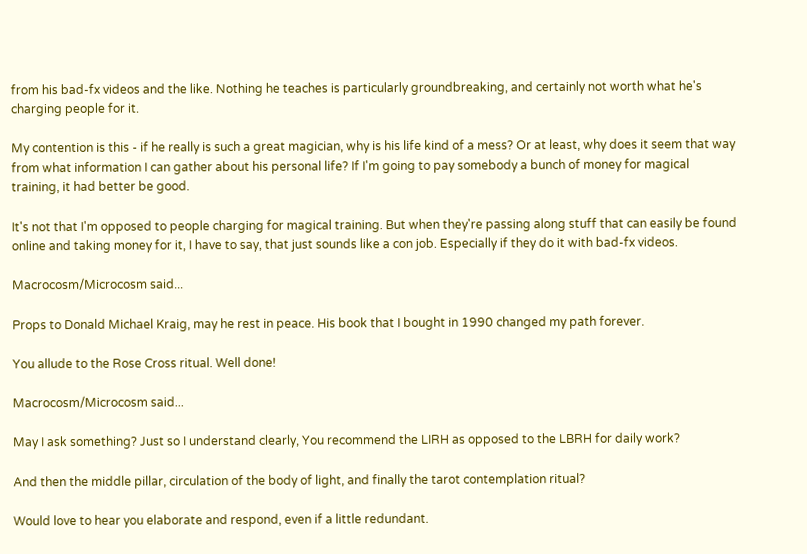from his bad-fx videos and the like. Nothing he teaches is particularly groundbreaking, and certainly not worth what he's charging people for it.

My contention is this - if he really is such a great magician, why is his life kind of a mess? Or at least, why does it seem that way from what information I can gather about his personal life? If I'm going to pay somebody a bunch of money for magical training, it had better be good.

It's not that I'm opposed to people charging for magical training. But when they're passing along stuff that can easily be found online and taking money for it, I have to say, that just sounds like a con job. Especially if they do it with bad-fx videos.

Macrocosm/Microcosm said...

Props to Donald Michael Kraig, may he rest in peace. His book that I bought in 1990 changed my path forever.

You allude to the Rose Cross ritual. Well done!

Macrocosm/Microcosm said...

May I ask something? Just so I understand clearly, You recommend the LIRH as opposed to the LBRH for daily work?

And then the middle pillar, circulation of the body of light, and finally the tarot contemplation ritual?

Would love to hear you elaborate and respond, even if a little redundant.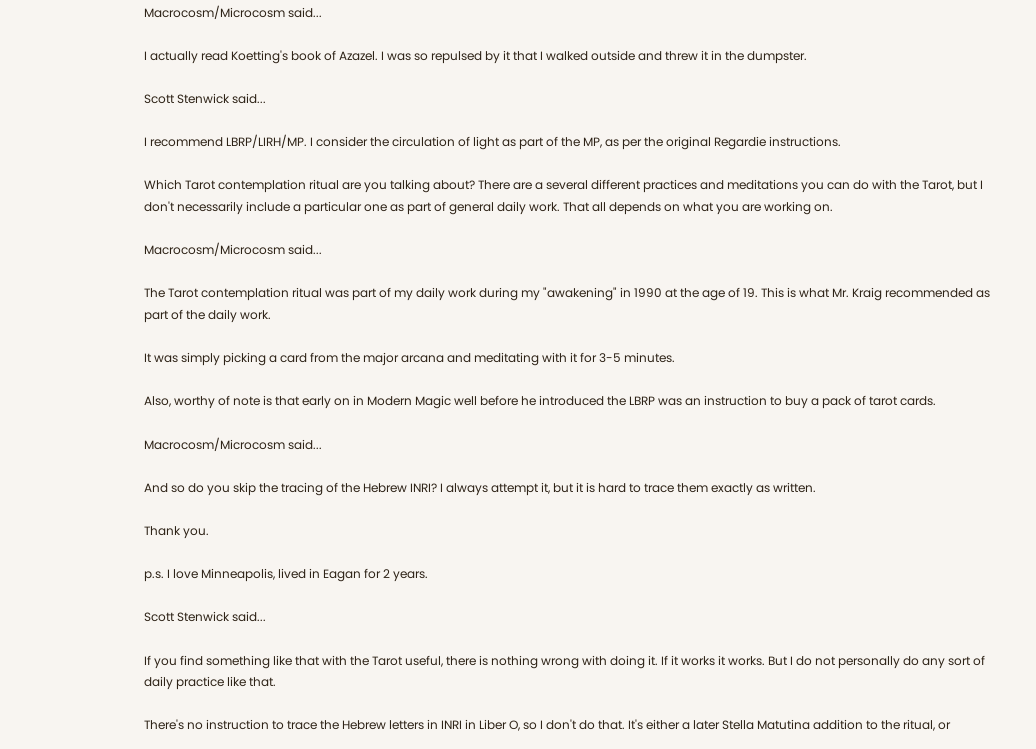Macrocosm/Microcosm said...

I actually read Koetting's book of Azazel. I was so repulsed by it that I walked outside and threw it in the dumpster.

Scott Stenwick said...

I recommend LBRP/LIRH/MP. I consider the circulation of light as part of the MP, as per the original Regardie instructions.

Which Tarot contemplation ritual are you talking about? There are a several different practices and meditations you can do with the Tarot, but I don't necessarily include a particular one as part of general daily work. That all depends on what you are working on.

Macrocosm/Microcosm said...

The Tarot contemplation ritual was part of my daily work during my "awakening" in 1990 at the age of 19. This is what Mr. Kraig recommended as part of the daily work.

It was simply picking a card from the major arcana and meditating with it for 3-5 minutes.

Also, worthy of note is that early on in Modern Magic well before he introduced the LBRP was an instruction to buy a pack of tarot cards.

Macrocosm/Microcosm said...

And so do you skip the tracing of the Hebrew INRI? I always attempt it, but it is hard to trace them exactly as written.

Thank you.

p.s. I love Minneapolis, lived in Eagan for 2 years.

Scott Stenwick said...

If you find something like that with the Tarot useful, there is nothing wrong with doing it. If it works it works. But I do not personally do any sort of daily practice like that.

There's no instruction to trace the Hebrew letters in INRI in Liber O, so I don't do that. It's either a later Stella Matutina addition to the ritual, or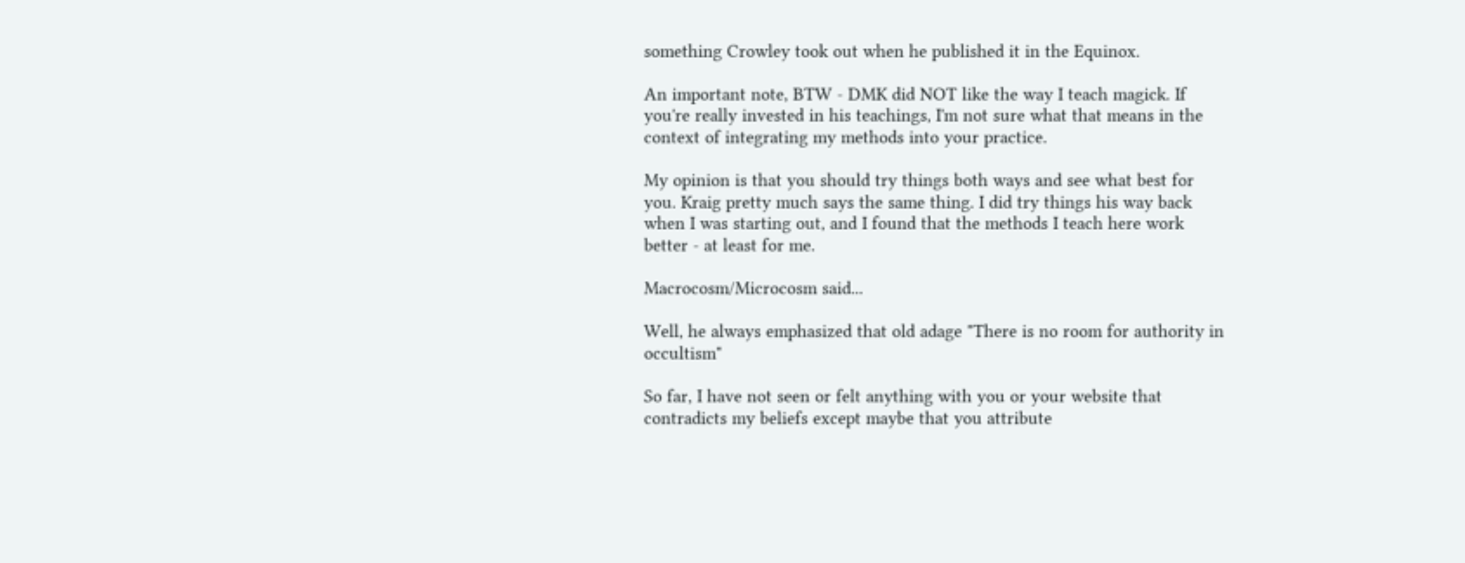something Crowley took out when he published it in the Equinox.

An important note, BTW - DMK did NOT like the way I teach magick. If you're really invested in his teachings, I'm not sure what that means in the context of integrating my methods into your practice.

My opinion is that you should try things both ways and see what best for you. Kraig pretty much says the same thing. I did try things his way back when I was starting out, and I found that the methods I teach here work better - at least for me.

Macrocosm/Microcosm said...

Well, he always emphasized that old adage "There is no room for authority in occultism"

So far, I have not seen or felt anything with you or your website that contradicts my beliefs except maybe that you attribute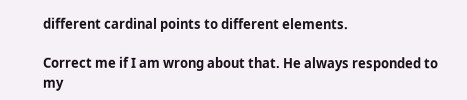different cardinal points to different elements.

Correct me if I am wrong about that. He always responded to my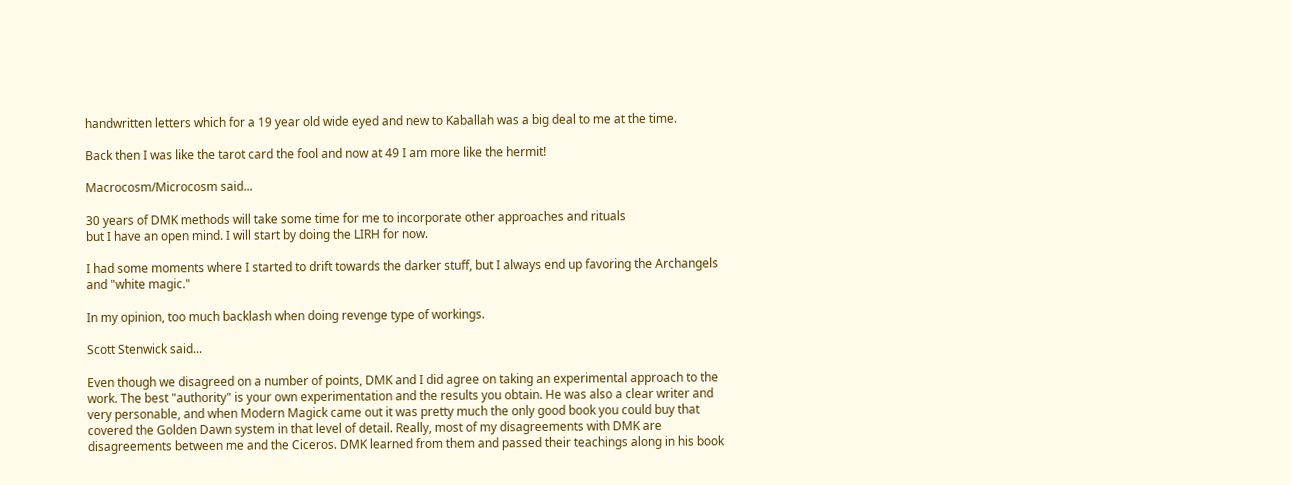handwritten letters which for a 19 year old wide eyed and new to Kaballah was a big deal to me at the time.

Back then I was like the tarot card the fool and now at 49 I am more like the hermit!

Macrocosm/Microcosm said...

30 years of DMK methods will take some time for me to incorporate other approaches and rituals
but I have an open mind. I will start by doing the LIRH for now.

I had some moments where I started to drift towards the darker stuff, but I always end up favoring the Archangels and "white magic."

In my opinion, too much backlash when doing revenge type of workings.

Scott Stenwick said...

Even though we disagreed on a number of points, DMK and I did agree on taking an experimental approach to the work. The best "authority" is your own experimentation and the results you obtain. He was also a clear writer and very personable, and when Modern Magick came out it was pretty much the only good book you could buy that covered the Golden Dawn system in that level of detail. Really, most of my disagreements with DMK are disagreements between me and the Ciceros. DMK learned from them and passed their teachings along in his book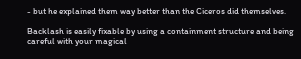- but he explained them way better than the Ciceros did themselves.

Backlash is easily fixable by using a containment structure and being careful with your magical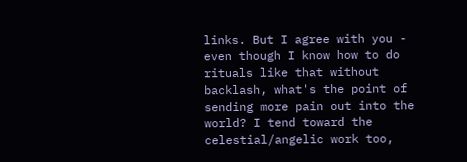links. But I agree with you - even though I know how to do rituals like that without backlash, what's the point of sending more pain out into the world? I tend toward the celestial/angelic work too,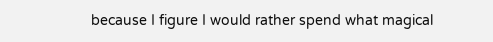because I figure I would rather spend what magical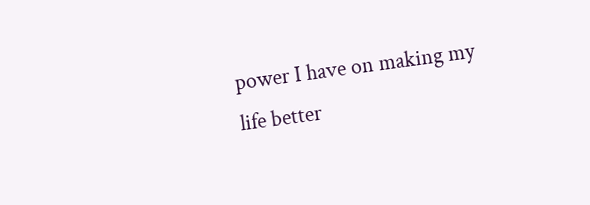power I have on making my life better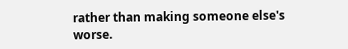rather than making someone else's worse.